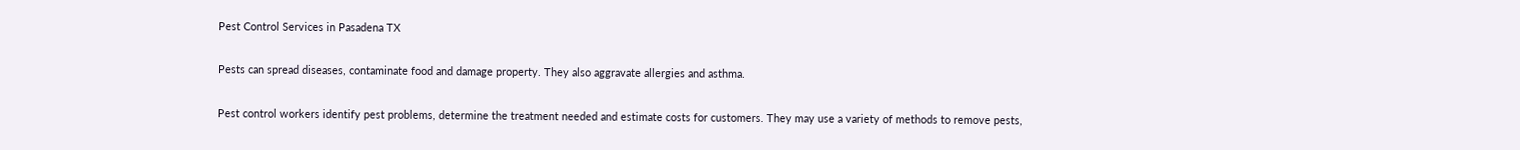Pest Control Services in Pasadena TX

Pests can spread diseases, contaminate food and damage property. They also aggravate allergies and asthma.

Pest control workers identify pest problems, determine the treatment needed and estimate costs for customers. They may use a variety of methods to remove pests,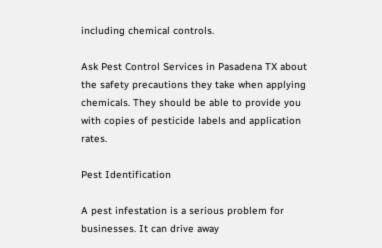including chemical controls.

Ask Pest Control Services in Pasadena TX about the safety precautions they take when applying chemicals. They should be able to provide you with copies of pesticide labels and application rates.

Pest Identification

A pest infestation is a serious problem for businesses. It can drive away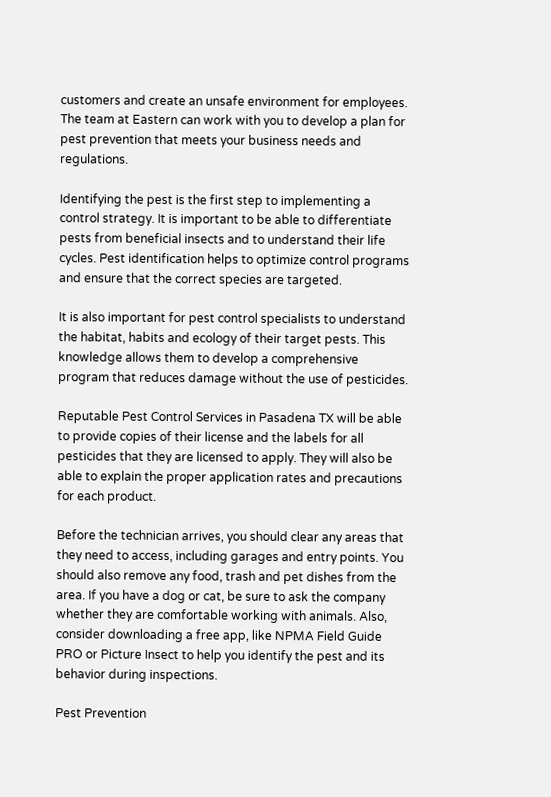customers and create an unsafe environment for employees. The team at Eastern can work with you to develop a plan for pest prevention that meets your business needs and regulations.

Identifying the pest is the first step to implementing a control strategy. It is important to be able to differentiate pests from beneficial insects and to understand their life cycles. Pest identification helps to optimize control programs and ensure that the correct species are targeted.

It is also important for pest control specialists to understand the habitat, habits and ecology of their target pests. This knowledge allows them to develop a comprehensive program that reduces damage without the use of pesticides.

Reputable Pest Control Services in Pasadena TX will be able to provide copies of their license and the labels for all pesticides that they are licensed to apply. They will also be able to explain the proper application rates and precautions for each product.

Before the technician arrives, you should clear any areas that they need to access, including garages and entry points. You should also remove any food, trash and pet dishes from the area. If you have a dog or cat, be sure to ask the company whether they are comfortable working with animals. Also, consider downloading a free app, like NPMA Field Guide PRO or Picture Insect to help you identify the pest and its behavior during inspections.

Pest Prevention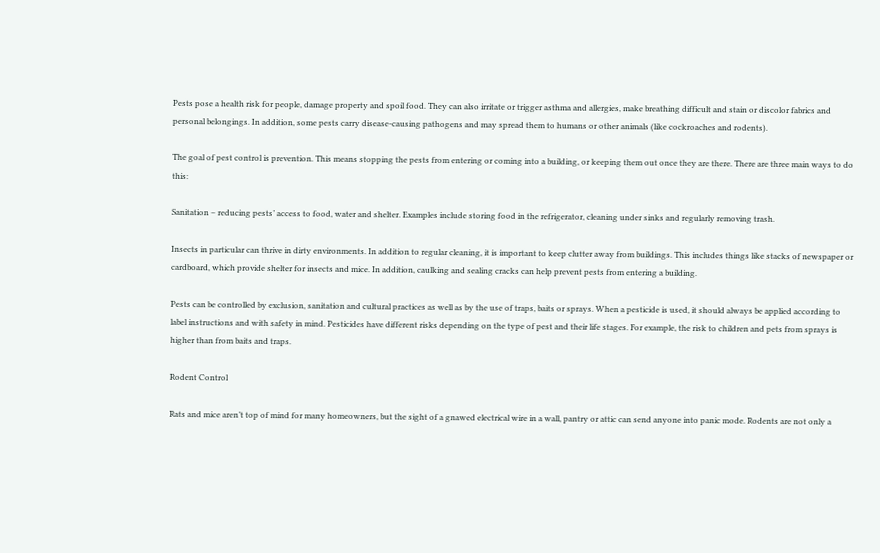Pests pose a health risk for people, damage property and spoil food. They can also irritate or trigger asthma and allergies, make breathing difficult and stain or discolor fabrics and personal belongings. In addition, some pests carry disease-causing pathogens and may spread them to humans or other animals (like cockroaches and rodents).

The goal of pest control is prevention. This means stopping the pests from entering or coming into a building, or keeping them out once they are there. There are three main ways to do this:

Sanitation – reducing pests’ access to food, water and shelter. Examples include storing food in the refrigerator, cleaning under sinks and regularly removing trash.

Insects in particular can thrive in dirty environments. In addition to regular cleaning, it is important to keep clutter away from buildings. This includes things like stacks of newspaper or cardboard, which provide shelter for insects and mice. In addition, caulking and sealing cracks can help prevent pests from entering a building.

Pests can be controlled by exclusion, sanitation and cultural practices as well as by the use of traps, baits or sprays. When a pesticide is used, it should always be applied according to label instructions and with safety in mind. Pesticides have different risks depending on the type of pest and their life stages. For example, the risk to children and pets from sprays is higher than from baits and traps.

Rodent Control

Rats and mice aren’t top of mind for many homeowners, but the sight of a gnawed electrical wire in a wall, pantry or attic can send anyone into panic mode. Rodents are not only a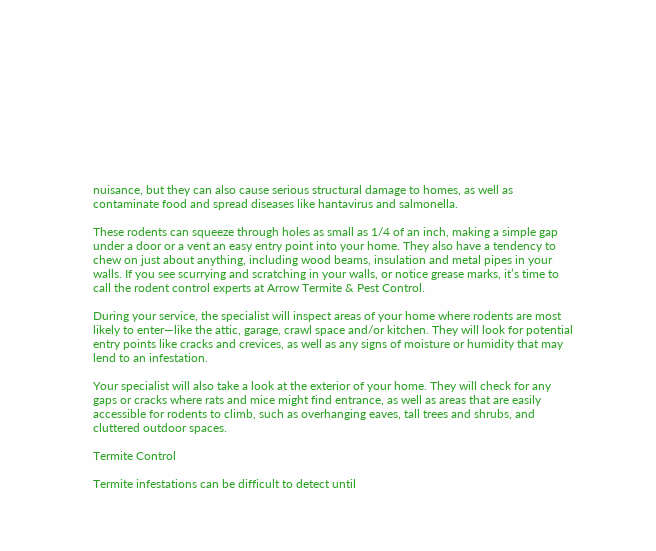nuisance, but they can also cause serious structural damage to homes, as well as contaminate food and spread diseases like hantavirus and salmonella.

These rodents can squeeze through holes as small as 1/4 of an inch, making a simple gap under a door or a vent an easy entry point into your home. They also have a tendency to chew on just about anything, including wood beams, insulation and metal pipes in your walls. If you see scurrying and scratching in your walls, or notice grease marks, it’s time to call the rodent control experts at Arrow Termite & Pest Control.

During your service, the specialist will inspect areas of your home where rodents are most likely to enter—like the attic, garage, crawl space and/or kitchen. They will look for potential entry points like cracks and crevices, as well as any signs of moisture or humidity that may lend to an infestation.

Your specialist will also take a look at the exterior of your home. They will check for any gaps or cracks where rats and mice might find entrance, as well as areas that are easily accessible for rodents to climb, such as overhanging eaves, tall trees and shrubs, and cluttered outdoor spaces.

Termite Control

Termite infestations can be difficult to detect until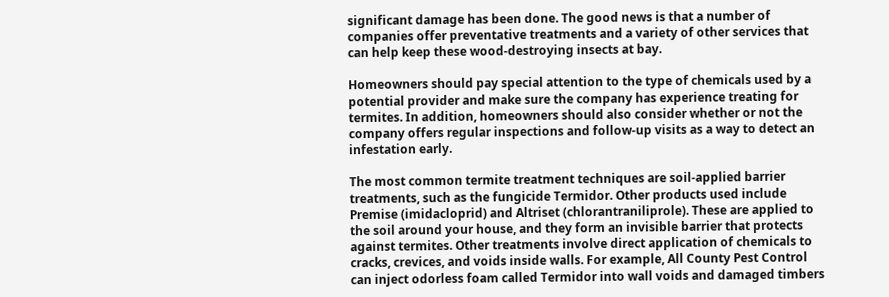significant damage has been done. The good news is that a number of companies offer preventative treatments and a variety of other services that can help keep these wood-destroying insects at bay.

Homeowners should pay special attention to the type of chemicals used by a potential provider and make sure the company has experience treating for termites. In addition, homeowners should also consider whether or not the company offers regular inspections and follow-up visits as a way to detect an infestation early.

The most common termite treatment techniques are soil-applied barrier treatments, such as the fungicide Termidor. Other products used include Premise (imidacloprid) and Altriset (chlorantraniliprole). These are applied to the soil around your house, and they form an invisible barrier that protects against termites. Other treatments involve direct application of chemicals to cracks, crevices, and voids inside walls. For example, All County Pest Control can inject odorless foam called Termidor into wall voids and damaged timbers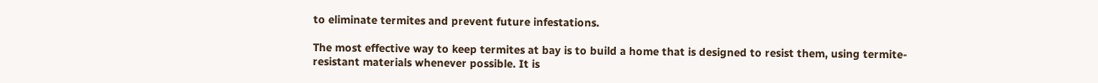to eliminate termites and prevent future infestations.

The most effective way to keep termites at bay is to build a home that is designed to resist them, using termite-resistant materials whenever possible. It is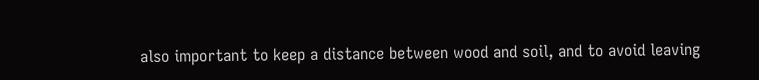also important to keep a distance between wood and soil, and to avoid leaving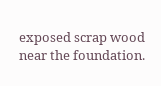exposed scrap wood near the foundation.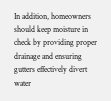In addition, homeowners should keep moisture in check by providing proper drainage and ensuring gutters effectively divert water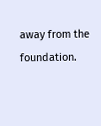away from the foundation.